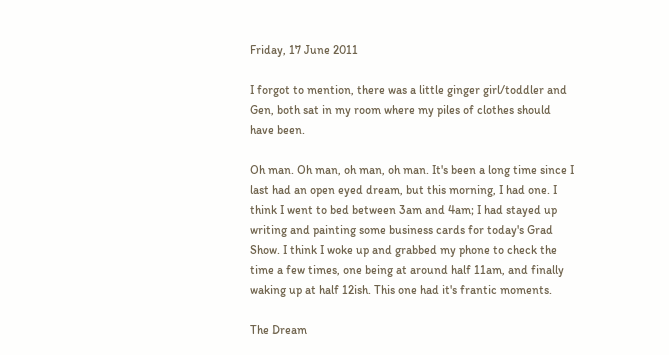Friday, 17 June 2011

I forgot to mention, there was a little ginger girl/toddler and Gen, both sat in my room where my piles of clothes should have been.

Oh man. Oh man, oh man, oh man. It's been a long time since I last had an open eyed dream, but this morning, I had one. I think I went to bed between 3am and 4am; I had stayed up writing and painting some business cards for today's Grad Show. I think I woke up and grabbed my phone to check the time a few times, one being at around half 11am, and finally waking up at half 12ish. This one had it's frantic moments.

The Dream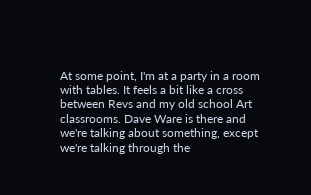At some point, I'm at a party in a room with tables. It feels a bit like a cross between Revs and my old school Art classrooms. Dave Ware is there and we're talking about something, except we're talking through the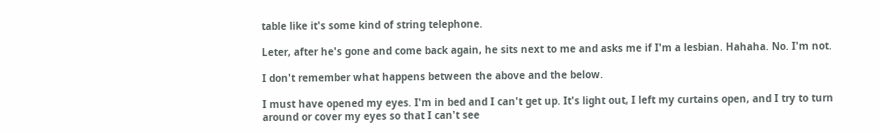table like it's some kind of string telephone.

Leter, after he's gone and come back again, he sits next to me and asks me if I'm a lesbian. Hahaha. No. I'm not.

I don't remember what happens between the above and the below.

I must have opened my eyes. I'm in bed and I can't get up. It's light out, I left my curtains open, and I try to turn around or cover my eyes so that I can't see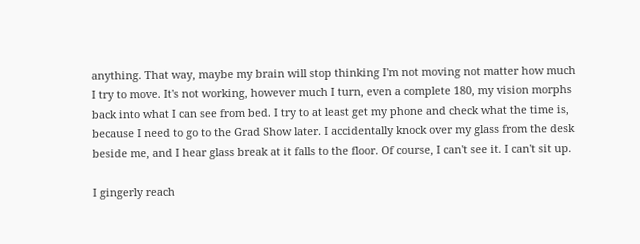anything. That way, maybe my brain will stop thinking I'm not moving not matter how much I try to move. It's not working, however much I turn, even a complete 180, my vision morphs back into what I can see from bed. I try to at least get my phone and check what the time is, because I need to go to the Grad Show later. I accidentally knock over my glass from the desk beside me, and I hear glass break at it falls to the floor. Of course, I can't see it. I can't sit up.

I gingerly reach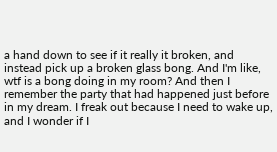a hand down to see if it really it broken, and instead pick up a broken glass bong. And I'm like, wtf is a bong doing in my room? And then I remember the party that had happened just before in my dream. I freak out because I need to wake up, and I wonder if I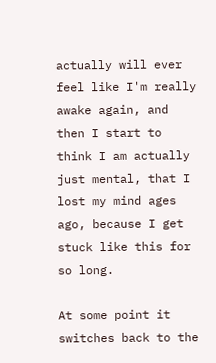actually will ever feel like I'm really awake again, and then I start to think I am actually just mental, that I lost my mind ages ago, because I get stuck like this for so long.

At some point it switches back to the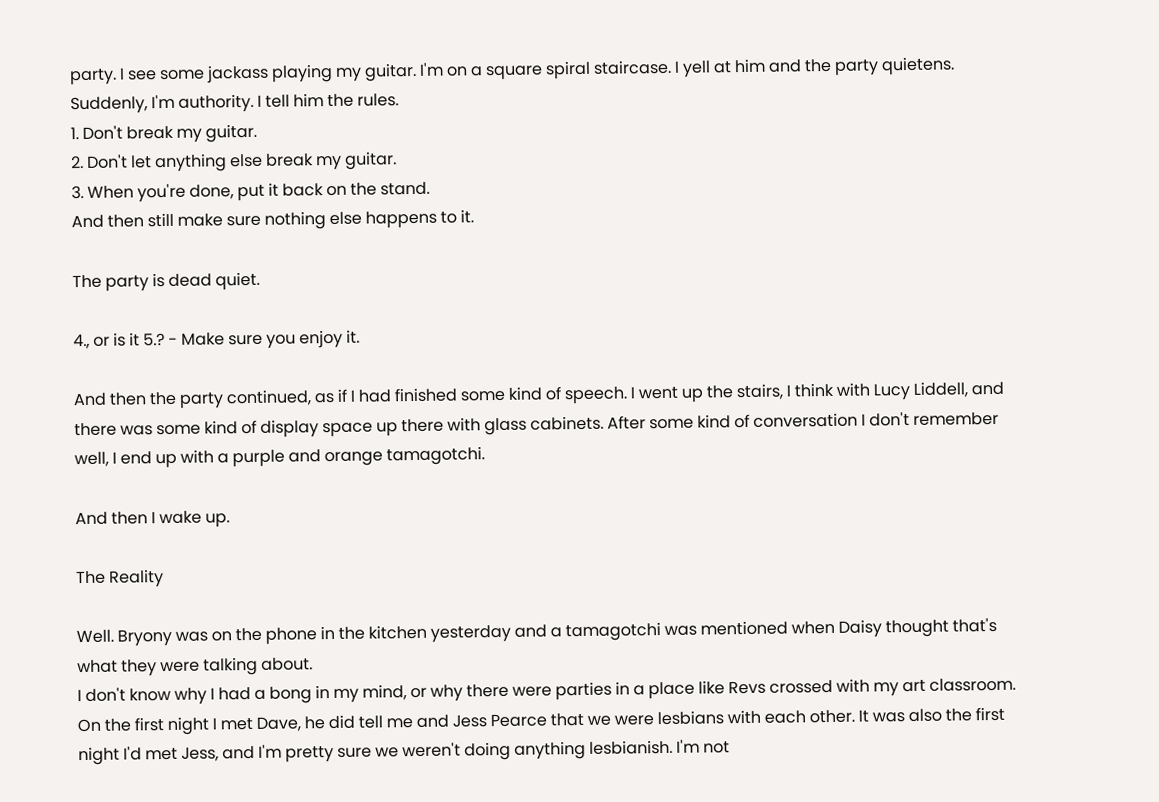party. I see some jackass playing my guitar. I'm on a square spiral staircase. I yell at him and the party quietens. Suddenly, I'm authority. I tell him the rules.
1. Don't break my guitar.
2. Don't let anything else break my guitar.
3. When you're done, put it back on the stand.
And then still make sure nothing else happens to it.

The party is dead quiet.

4., or is it 5.? - Make sure you enjoy it.

And then the party continued, as if I had finished some kind of speech. I went up the stairs, I think with Lucy Liddell, and there was some kind of display space up there with glass cabinets. After some kind of conversation I don't remember well, I end up with a purple and orange tamagotchi.

And then I wake up.

The Reality

Well. Bryony was on the phone in the kitchen yesterday and a tamagotchi was mentioned when Daisy thought that's what they were talking about.
I don't know why I had a bong in my mind, or why there were parties in a place like Revs crossed with my art classroom.
On the first night I met Dave, he did tell me and Jess Pearce that we were lesbians with each other. It was also the first night I'd met Jess, and I'm pretty sure we weren't doing anything lesbianish. I'm not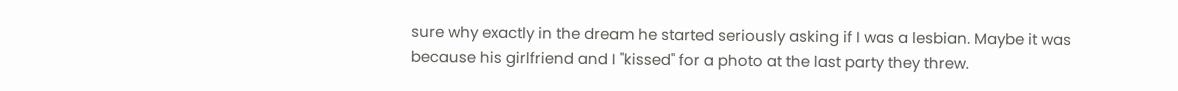sure why exactly in the dream he started seriously asking if I was a lesbian. Maybe it was because his girlfriend and I "kissed" for a photo at the last party they threw.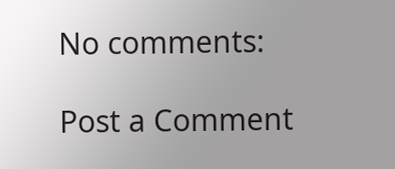No comments:

Post a Comment